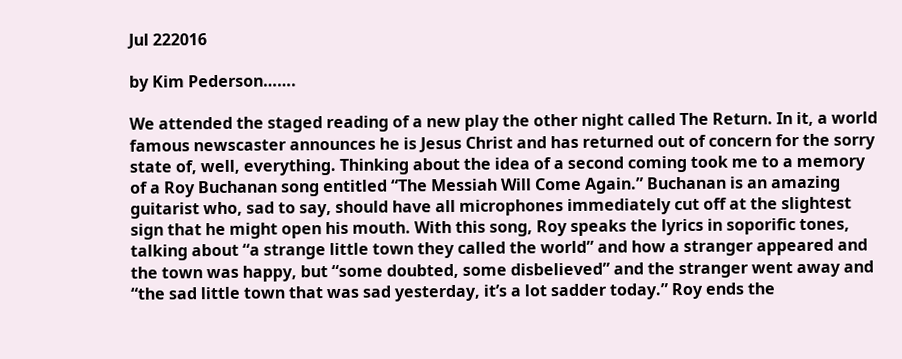Jul 222016

by Kim Pederson…….

We attended the staged reading of a new play the other night called The Return. In it, a world famous newscaster announces he is Jesus Christ and has returned out of concern for the sorry state of, well, everything. Thinking about the idea of a second coming took me to a memory of a Roy Buchanan song entitled “The Messiah Will Come Again.” Buchanan is an amazing guitarist who, sad to say, should have all microphones immediately cut off at the slightest sign that he might open his mouth. With this song, Roy speaks the lyrics in soporific tones, talking about “a strange little town they called the world” and how a stranger appeared and the town was happy, but “some doubted, some disbelieved” and the stranger went away and “the sad little town that was sad yesterday, it’s a lot sadder today.” Roy ends the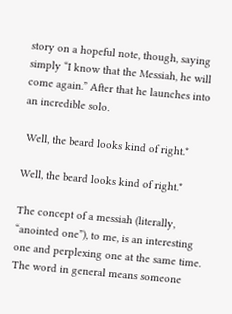story on a hopeful note, though, saying simply “I know that the Messiah, he will come again.” After that he launches into an incredible solo.

 Well, the beard looks kind of right.*

Well, the beard looks kind of right.*

The concept of a messiah (literally, “anointed one”), to me, is an interesting one and perplexing one at the same time. The word in general means someone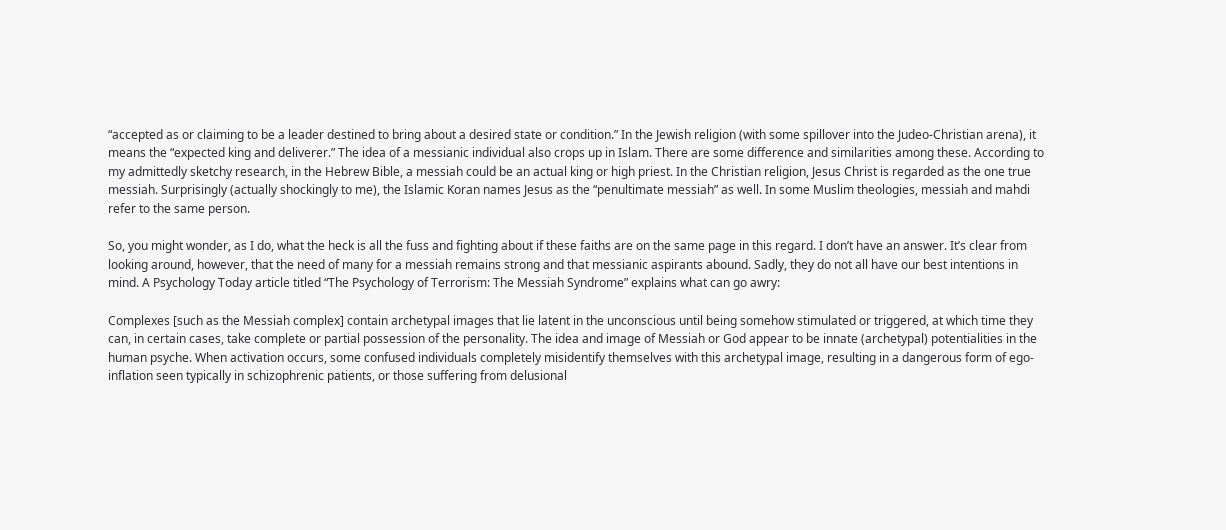“accepted as or claiming to be a leader destined to bring about a desired state or condition.” In the Jewish religion (with some spillover into the Judeo-Christian arena), it means the “expected king and deliverer.” The idea of a messianic individual also crops up in Islam. There are some difference and similarities among these. According to my admittedly sketchy research, in the Hebrew Bible, a messiah could be an actual king or high priest. In the Christian religion, Jesus Christ is regarded as the one true messiah. Surprisingly (actually shockingly to me), the Islamic Koran names Jesus as the “penultimate messiah” as well. In some Muslim theologies, messiah and mahdi refer to the same person.

So, you might wonder, as I do, what the heck is all the fuss and fighting about if these faiths are on the same page in this regard. I don’t have an answer. It’s clear from looking around, however, that the need of many for a messiah remains strong and that messianic aspirants abound. Sadly, they do not all have our best intentions in mind. A Psychology Today article titled “The Psychology of Terrorism: The Messiah Syndrome” explains what can go awry:

Complexes [such as the Messiah complex] contain archetypal images that lie latent in the unconscious until being somehow stimulated or triggered, at which time they can, in certain cases, take complete or partial possession of the personality. The idea and image of Messiah or God appear to be innate (archetypal) potentialities in the human psyche. When activation occurs, some confused individuals completely misidentify themselves with this archetypal image, resulting in a dangerous form of ego-inflation seen typically in schizophrenic patients, or those suffering from delusional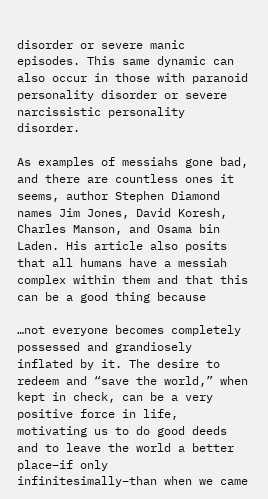disorder or severe manic episodes. This same dynamic can also occur in those with paranoid personality disorder or severe narcissistic personality disorder.

As examples of messiahs gone bad, and there are countless ones it seems, author Stephen Diamond names Jim Jones, David Koresh, Charles Manson, and Osama bin Laden. His article also posits that all humans have a messiah complex within them and that this can be a good thing because

…not everyone becomes completely possessed and grandiosely inflated by it. The desire to redeem and “save the world,” when kept in check, can be a very positive force in life, motivating us to do good deeds and to leave the world a better place–if only infinitesimally–than when we came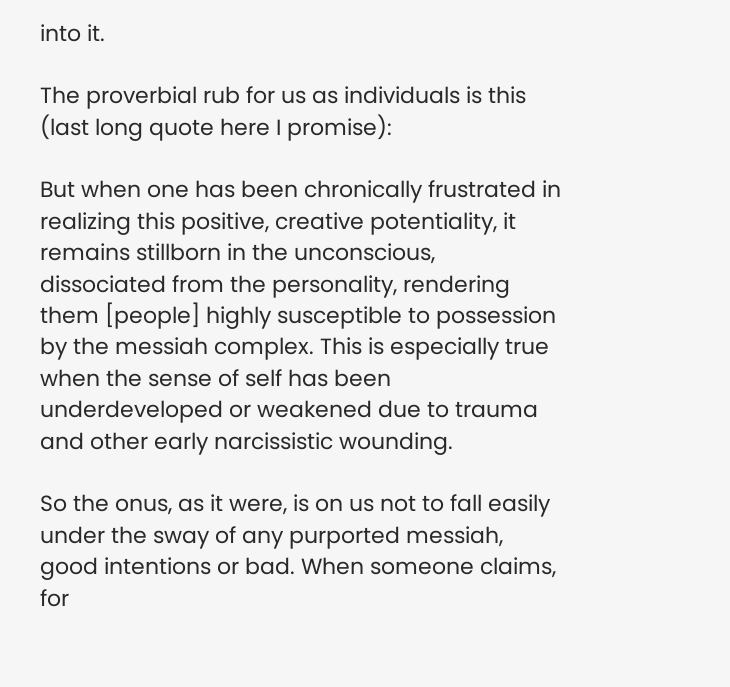into it.

The proverbial rub for us as individuals is this (last long quote here I promise):

But when one has been chronically frustrated in realizing this positive, creative potentiality, it remains stillborn in the unconscious, dissociated from the personality, rendering them [people] highly susceptible to possession by the messiah complex. This is especially true when the sense of self has been underdeveloped or weakened due to trauma and other early narcissistic wounding.

So the onus, as it were, is on us not to fall easily under the sway of any purported messiah, good intentions or bad. When someone claims, for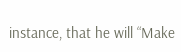instance, that he will “Make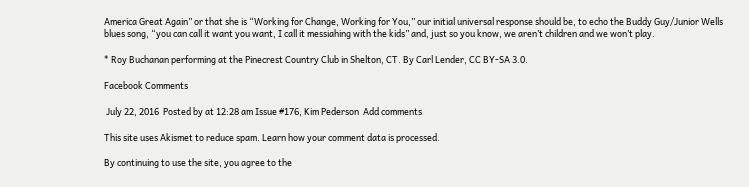America Great Again” or that she is “Working for Change, Working for You,” our initial universal response should be, to echo the Buddy Guy/Junior Wells blues song, “you can call it want you want, I call it messiahing with the kids” and, just so you know, we aren’t children and we won’t play.

* Roy Buchanan performing at the Pinecrest Country Club in Shelton, CT. By Carl Lender, CC BY-SA 3.0.

Facebook Comments

 July 22, 2016  Posted by at 12:28 am Issue #176, Kim Pederson  Add comments

This site uses Akismet to reduce spam. Learn how your comment data is processed.

By continuing to use the site, you agree to the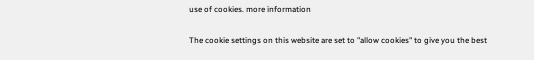use of cookies. more information

The cookie settings on this website are set to "allow cookies" to give you the best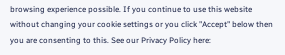browsing experience possible. If you continue to use this website without changing your cookie settings or you click "Accept" below then you are consenting to this. See our Privacy Policy here: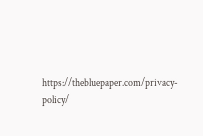https://thebluepaper.com/privacy-policy/